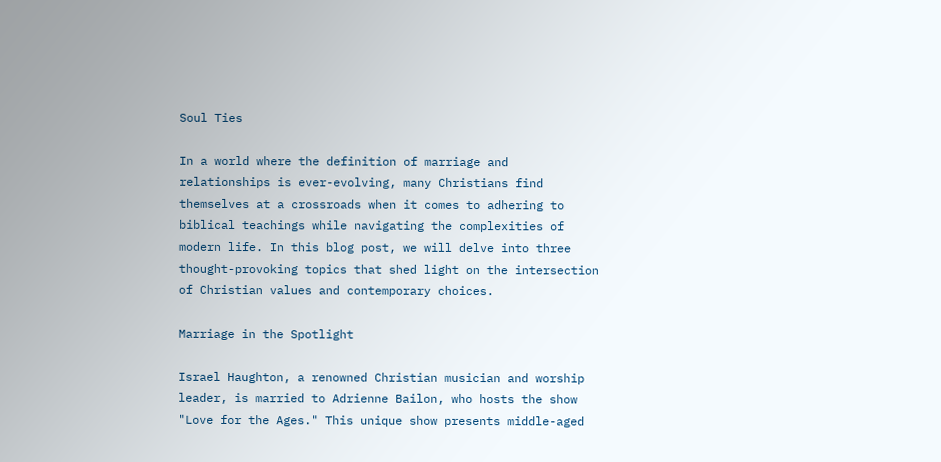Soul Ties

In a world where the definition of marriage and relationships is ever-evolving, many Christians find themselves at a crossroads when it comes to adhering to biblical teachings while navigating the complexities of modern life. In this blog post, we will delve into three thought-provoking topics that shed light on the intersection of Christian values and contemporary choices.

Marriage in the Spotlight

Israel Haughton, a renowned Christian musician and worship leader, is married to Adrienne Bailon, who hosts the show "Love for the Ages." This unique show presents middle-aged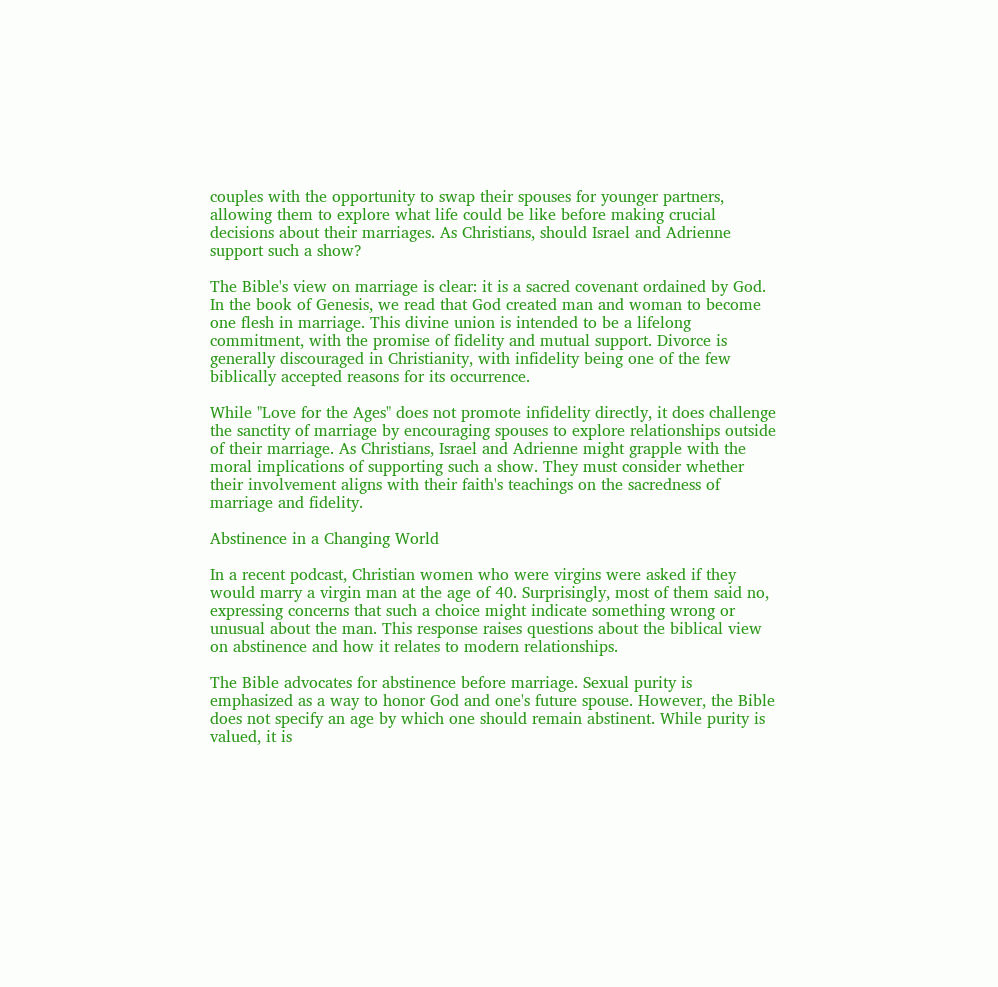couples with the opportunity to swap their spouses for younger partners, allowing them to explore what life could be like before making crucial decisions about their marriages. As Christians, should Israel and Adrienne support such a show?

The Bible's view on marriage is clear: it is a sacred covenant ordained by God. In the book of Genesis, we read that God created man and woman to become one flesh in marriage. This divine union is intended to be a lifelong commitment, with the promise of fidelity and mutual support. Divorce is generally discouraged in Christianity, with infidelity being one of the few biblically accepted reasons for its occurrence.

While "Love for the Ages" does not promote infidelity directly, it does challenge the sanctity of marriage by encouraging spouses to explore relationships outside of their marriage. As Christians, Israel and Adrienne might grapple with the moral implications of supporting such a show. They must consider whether their involvement aligns with their faith's teachings on the sacredness of marriage and fidelity.

Abstinence in a Changing World

In a recent podcast, Christian women who were virgins were asked if they would marry a virgin man at the age of 40. Surprisingly, most of them said no, expressing concerns that such a choice might indicate something wrong or unusual about the man. This response raises questions about the biblical view on abstinence and how it relates to modern relationships.

The Bible advocates for abstinence before marriage. Sexual purity is emphasized as a way to honor God and one's future spouse. However, the Bible does not specify an age by which one should remain abstinent. While purity is valued, it is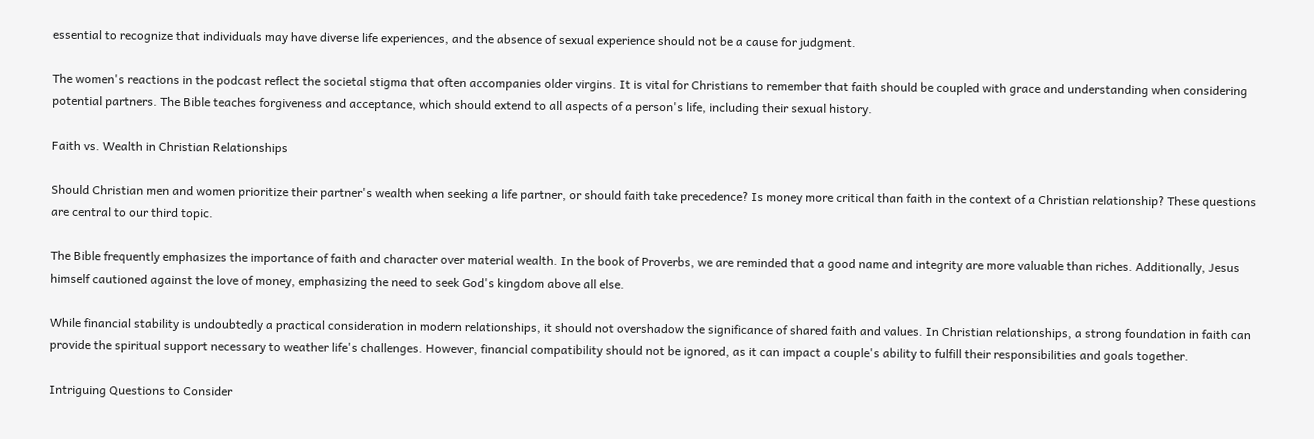essential to recognize that individuals may have diverse life experiences, and the absence of sexual experience should not be a cause for judgment.

The women's reactions in the podcast reflect the societal stigma that often accompanies older virgins. It is vital for Christians to remember that faith should be coupled with grace and understanding when considering potential partners. The Bible teaches forgiveness and acceptance, which should extend to all aspects of a person's life, including their sexual history.

Faith vs. Wealth in Christian Relationships

Should Christian men and women prioritize their partner's wealth when seeking a life partner, or should faith take precedence? Is money more critical than faith in the context of a Christian relationship? These questions are central to our third topic.

The Bible frequently emphasizes the importance of faith and character over material wealth. In the book of Proverbs, we are reminded that a good name and integrity are more valuable than riches. Additionally, Jesus himself cautioned against the love of money, emphasizing the need to seek God's kingdom above all else.

While financial stability is undoubtedly a practical consideration in modern relationships, it should not overshadow the significance of shared faith and values. In Christian relationships, a strong foundation in faith can provide the spiritual support necessary to weather life's challenges. However, financial compatibility should not be ignored, as it can impact a couple's ability to fulfill their responsibilities and goals together.

Intriguing Questions to Consider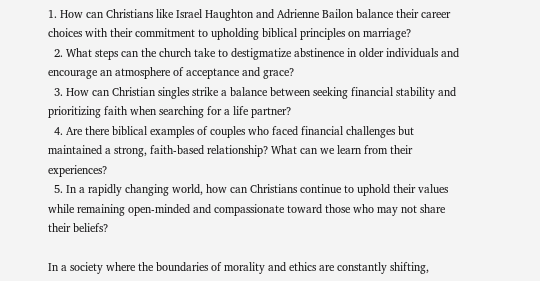1. How can Christians like Israel Haughton and Adrienne Bailon balance their career choices with their commitment to upholding biblical principles on marriage?
  2. What steps can the church take to destigmatize abstinence in older individuals and encourage an atmosphere of acceptance and grace?
  3. How can Christian singles strike a balance between seeking financial stability and prioritizing faith when searching for a life partner?
  4. Are there biblical examples of couples who faced financial challenges but maintained a strong, faith-based relationship? What can we learn from their experiences?
  5. In a rapidly changing world, how can Christians continue to uphold their values while remaining open-minded and compassionate toward those who may not share their beliefs?

In a society where the boundaries of morality and ethics are constantly shifting,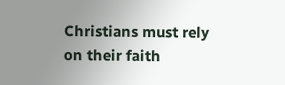Christians must rely on their faith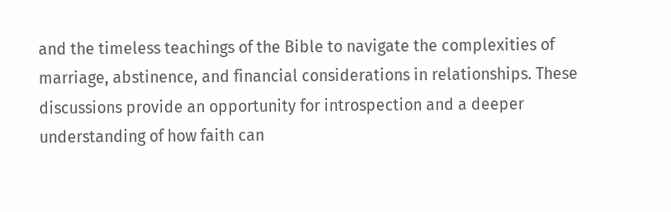and the timeless teachings of the Bible to navigate the complexities of marriage, abstinence, and financial considerations in relationships. These discussions provide an opportunity for introspection and a deeper understanding of how faith can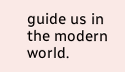guide us in the modern world.